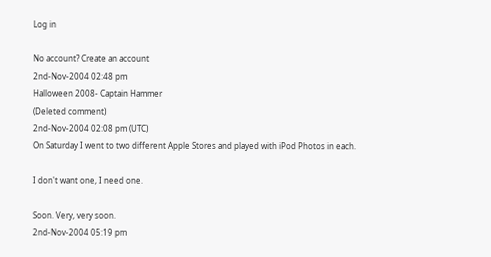Log in

No account? Create an account
2nd-Nov-2004 02:48 pm
Halloween 2008- Captain Hammer
(Deleted comment)
2nd-Nov-2004 02:08 pm (UTC)
On Saturday I went to two different Apple Stores and played with iPod Photos in each.

I don't want one, I need one.

Soon. Very, very soon.
2nd-Nov-2004 05:19 pm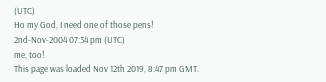(UTC)
Ho my God, I need one of those pens!
2nd-Nov-2004 07:34 pm (UTC)
me, too!
This page was loaded Nov 12th 2019, 8:47 pm GMT.